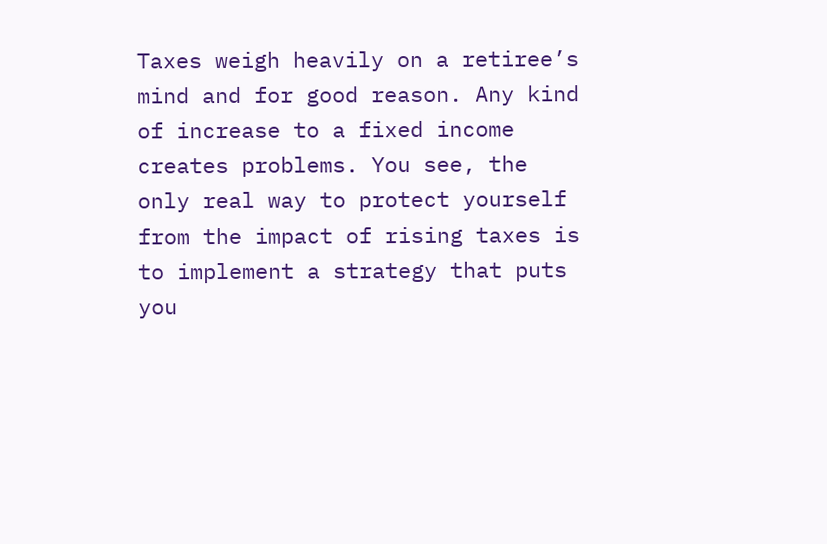Taxes weigh heavily on a retiree’s mind and for good reason. Any kind of increase to a fixed income creates problems. You see, the only real way to protect yourself from the impact of rising taxes is to implement a strategy that puts you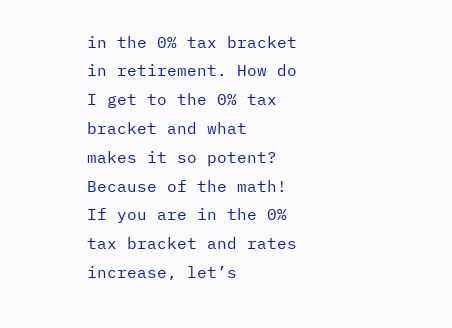in the 0% tax bracket in retirement. How do I get to the 0% tax bracket and what makes it so potent? Because of the math! If you are in the 0% tax bracket and rates increase, let’s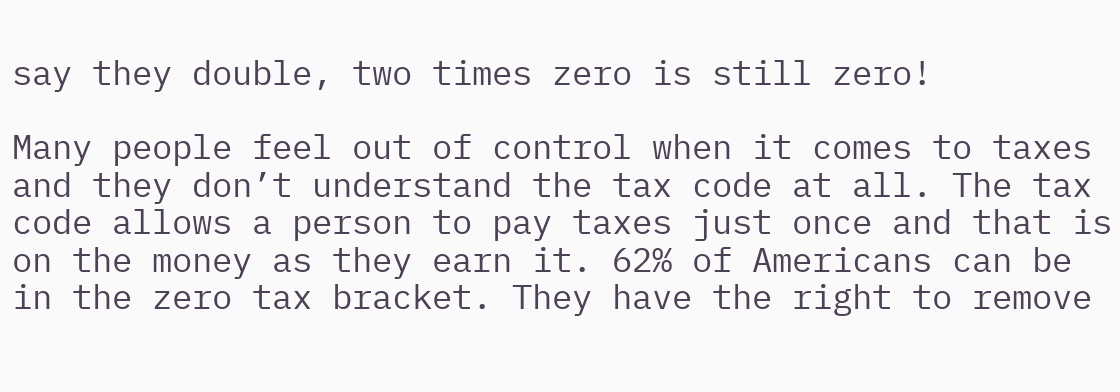say they double, two times zero is still zero!

Many people feel out of control when it comes to taxes and they don’t understand the tax code at all. The tax code allows a person to pay taxes just once and that is on the money as they earn it. 62% of Americans can be in the zero tax bracket. They have the right to remove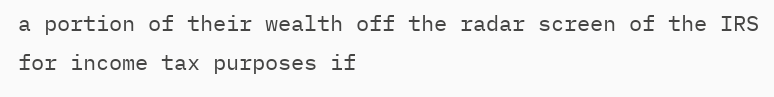a portion of their wealth off the radar screen of the IRS for income tax purposes if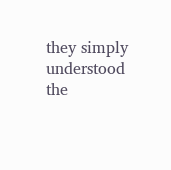they simply understood the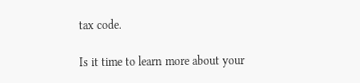tax code.

Is it time to learn more about your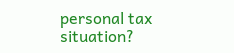personal tax situation?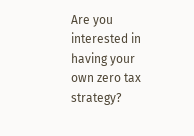Are you interested in having your own zero tax strategy?